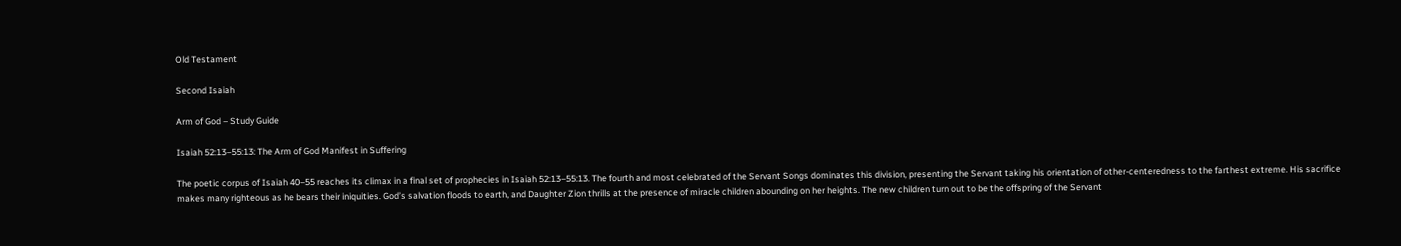Old Testament

Second Isaiah

Arm of God – Study Guide

Isaiah 52:13–55:13: The Arm of God Manifest in Suffering

The poetic corpus of Isaiah 40–55 reaches its climax in a final set of prophecies in Isaiah 52:13–55:13. The fourth and most celebrated of the Servant Songs dominates this division, presenting the Servant taking his orientation of other-centeredness to the farthest extreme. His sacrifice makes many righteous as he bears their iniquities. God’s salvation floods to earth, and Daughter Zion thrills at the presence of miracle children abounding on her heights. The new children turn out to be the offspring of the Servant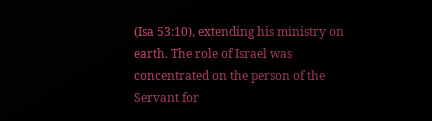(Isa 53:10), extending his ministry on earth. The role of Israel was concentrated on the person of the Servant for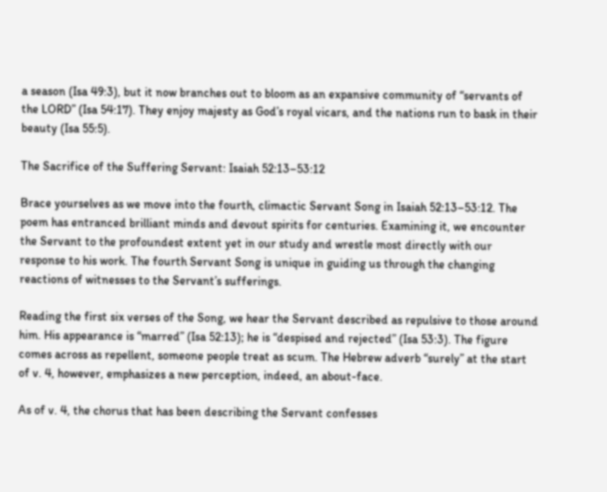a season (Isa 49:3), but it now branches out to bloom as an expansive community of “servants of the LORD” (Isa 54:17). They enjoy majesty as God’s royal vicars, and the nations run to bask in their beauty (Isa 55:5).

The Sacrifice of the Suffering Servant: Isaiah 52:13–53:12

Brace yourselves as we move into the fourth, climactic Servant Song in Isaiah 52:13–53:12. The poem has entranced brilliant minds and devout spirits for centuries. Examining it, we encounter the Servant to the profoundest extent yet in our study and wrestle most directly with our response to his work. The fourth Servant Song is unique in guiding us through the changing reactions of witnesses to the Servant’s sufferings.

Reading the first six verses of the Song, we hear the Servant described as repulsive to those around him. His appearance is “marred” (Isa 52:13); he is “despised and rejected” (Isa 53:3). The figure comes across as repellent, someone people treat as scum. The Hebrew adverb “surely” at the start of v. 4, however, emphasizes a new perception, indeed, an about-face.

As of v. 4, the chorus that has been describing the Servant confesses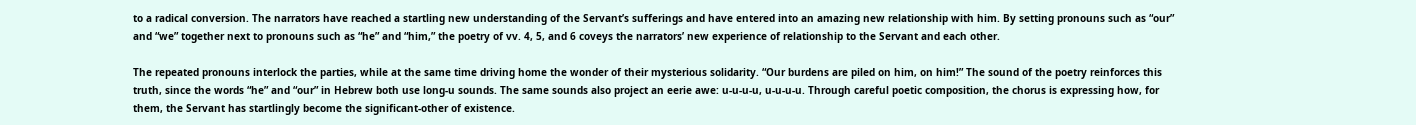to a radical conversion. The narrators have reached a startling new understanding of the Servant’s sufferings and have entered into an amazing new relationship with him. By setting pronouns such as “our” and “we” together next to pronouns such as “he” and “him,” the poetry of vv. 4, 5, and 6 coveys the narrators’ new experience of relationship to the Servant and each other.

The repeated pronouns interlock the parties, while at the same time driving home the wonder of their mysterious solidarity. “Our burdens are piled on him, on him!” The sound of the poetry reinforces this truth, since the words “he” and “our” in Hebrew both use long-u sounds. The same sounds also project an eerie awe: u-u-u-u, u-u-u-u. Through careful poetic composition, the chorus is expressing how, for them, the Servant has startlingly become the significant-other of existence.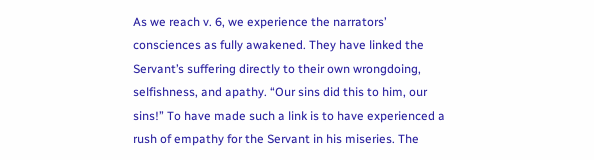As we reach v. 6, we experience the narrators’ consciences as fully awakened. They have linked the Servant’s suffering directly to their own wrongdoing, selfishness, and apathy. “Our sins did this to him, our sins!” To have made such a link is to have experienced a rush of empathy for the Servant in his miseries. The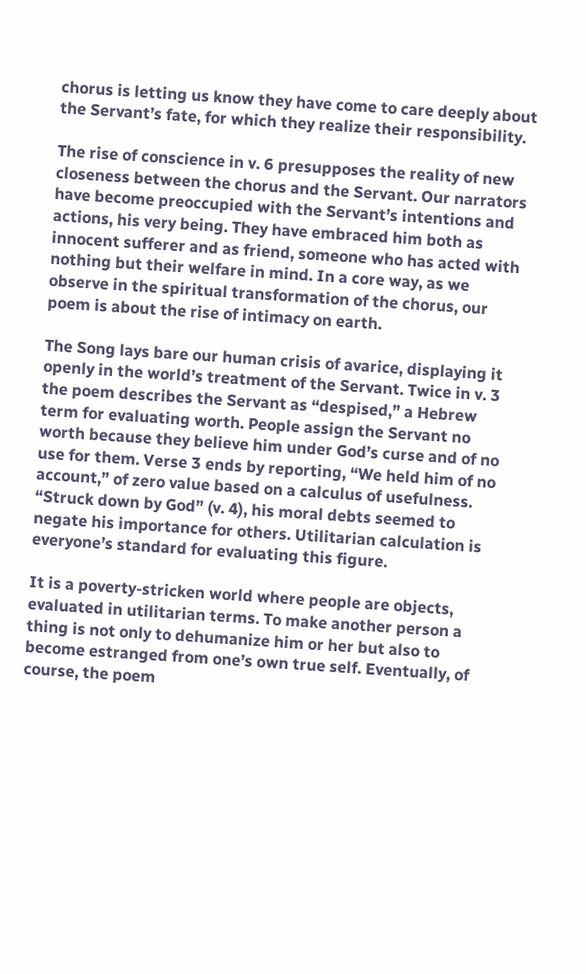chorus is letting us know they have come to care deeply about the Servant’s fate, for which they realize their responsibility.

The rise of conscience in v. 6 presupposes the reality of new closeness between the chorus and the Servant. Our narrators have become preoccupied with the Servant’s intentions and actions, his very being. They have embraced him both as innocent sufferer and as friend, someone who has acted with nothing but their welfare in mind. In a core way, as we observe in the spiritual transformation of the chorus, our poem is about the rise of intimacy on earth.

The Song lays bare our human crisis of avarice, displaying it openly in the world’s treatment of the Servant. Twice in v. 3 the poem describes the Servant as “despised,” a Hebrew term for evaluating worth. People assign the Servant no worth because they believe him under God’s curse and of no use for them. Verse 3 ends by reporting, “We held him of no account,” of zero value based on a calculus of usefulness. “Struck down by God” (v. 4), his moral debts seemed to negate his importance for others. Utilitarian calculation is everyone’s standard for evaluating this figure.

It is a poverty-stricken world where people are objects, evaluated in utilitarian terms. To make another person a thing is not only to dehumanize him or her but also to become estranged from one’s own true self. Eventually, of course, the poem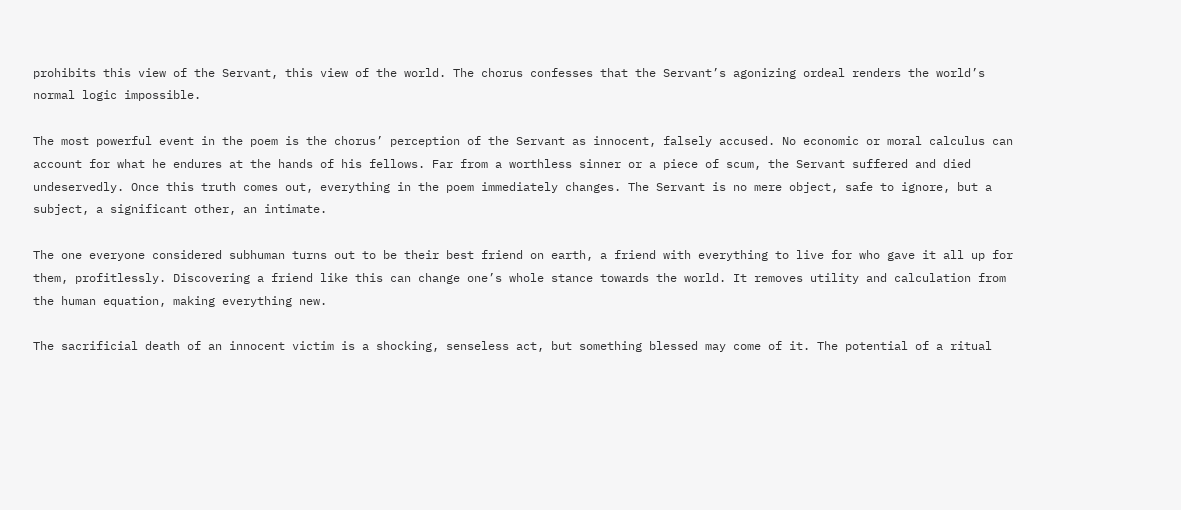prohibits this view of the Servant, this view of the world. The chorus confesses that the Servant’s agonizing ordeal renders the world’s normal logic impossible.

The most powerful event in the poem is the chorus’ perception of the Servant as innocent, falsely accused. No economic or moral calculus can account for what he endures at the hands of his fellows. Far from a worthless sinner or a piece of scum, the Servant suffered and died undeservedly. Once this truth comes out, everything in the poem immediately changes. The Servant is no mere object, safe to ignore, but a subject, a significant other, an intimate.

The one everyone considered subhuman turns out to be their best friend on earth, a friend with everything to live for who gave it all up for them, profitlessly. Discovering a friend like this can change one’s whole stance towards the world. It removes utility and calculation from the human equation, making everything new.

The sacrificial death of an innocent victim is a shocking, senseless act, but something blessed may come of it. The potential of a ritual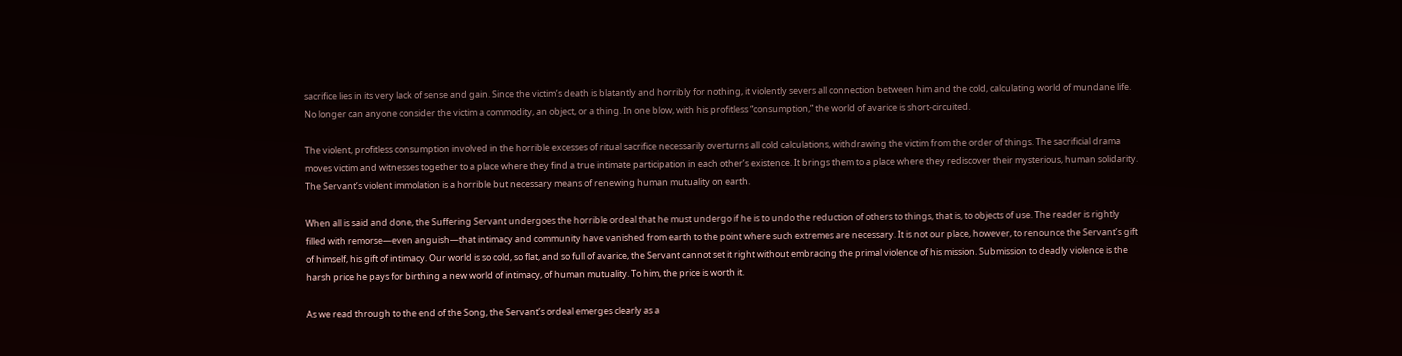sacrifice lies in its very lack of sense and gain. Since the victim’s death is blatantly and horribly for nothing, it violently severs all connection between him and the cold, calculating world of mundane life. No longer can anyone consider the victim a commodity, an object, or a thing. In one blow, with his profitless “consumption,” the world of avarice is short-circuited.

The violent, profitless consumption involved in the horrible excesses of ritual sacrifice necessarily overturns all cold calculations, withdrawing the victim from the order of things. The sacrificial drama moves victim and witnesses together to a place where they find a true intimate participation in each other’s existence. It brings them to a place where they rediscover their mysterious, human solidarity. The Servant’s violent immolation is a horrible but necessary means of renewing human mutuality on earth.

When all is said and done, the Suffering Servant undergoes the horrible ordeal that he must undergo if he is to undo the reduction of others to things, that is, to objects of use. The reader is rightly filled with remorse—even anguish—that intimacy and community have vanished from earth to the point where such extremes are necessary. It is not our place, however, to renounce the Servant’s gift of himself, his gift of intimacy. Our world is so cold, so flat, and so full of avarice, the Servant cannot set it right without embracing the primal violence of his mission. Submission to deadly violence is the harsh price he pays for birthing a new world of intimacy, of human mutuality. To him, the price is worth it.

As we read through to the end of the Song, the Servant’s ordeal emerges clearly as a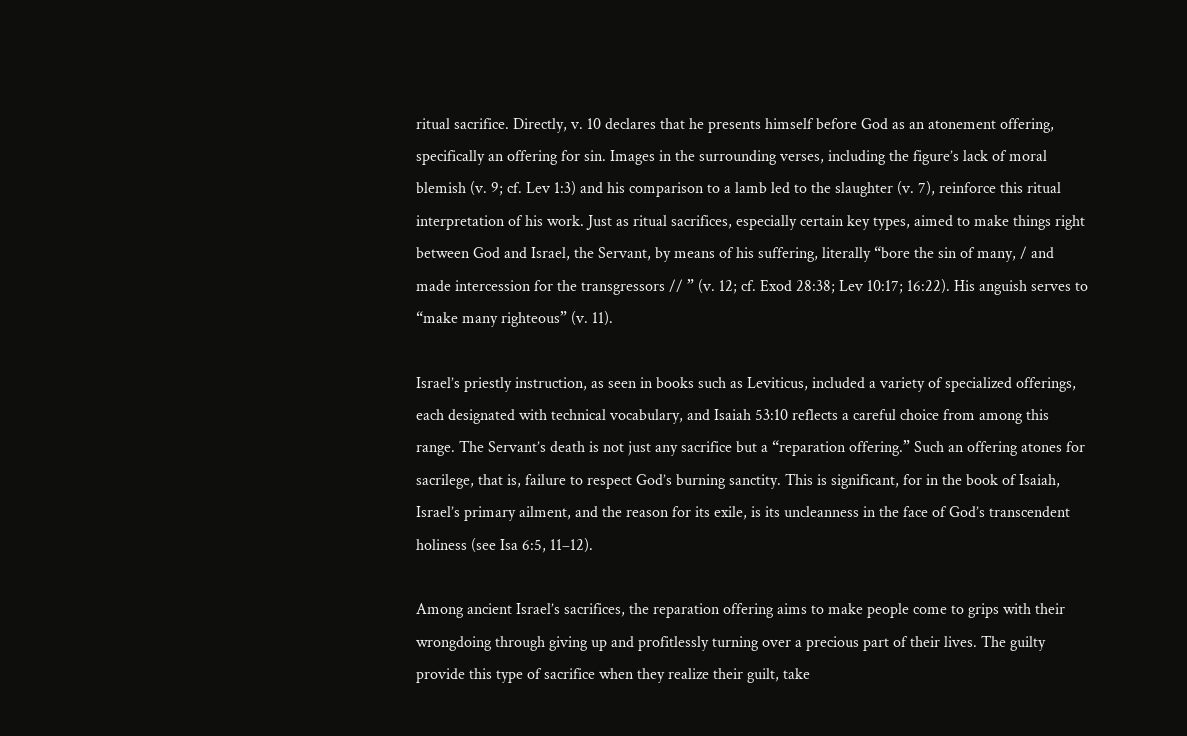ritual sacrifice. Directly, v. 10 declares that he presents himself before God as an atonement offering, specifically an offering for sin. Images in the surrounding verses, including the figure’s lack of moral blemish (v. 9; cf. Lev 1:3) and his comparison to a lamb led to the slaughter (v. 7), reinforce this ritual interpretation of his work. Just as ritual sacrifices, especially certain key types, aimed to make things right between God and Israel, the Servant, by means of his suffering, literally “bore the sin of many, / and made intercession for the transgressors // ” (v. 12; cf. Exod 28:38; Lev 10:17; 16:22). His anguish serves to “make many righteous” (v. 11).

Israel’s priestly instruction, as seen in books such as Leviticus, included a variety of specialized offerings, each designated with technical vocabulary, and Isaiah 53:10 reflects a careful choice from among this range. The Servant’s death is not just any sacrifice but a “reparation offering.” Such an offering atones for sacrilege, that is, failure to respect God’s burning sanctity. This is significant, for in the book of Isaiah, Israel’s primary ailment, and the reason for its exile, is its uncleanness in the face of God’s transcendent holiness (see Isa 6:5, 11–12).

Among ancient Israel’s sacrifices, the reparation offering aims to make people come to grips with their wrongdoing through giving up and profitlessly turning over a precious part of their lives. The guilty provide this type of sacrifice when they realize their guilt, take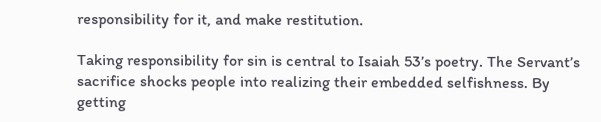responsibility for it, and make restitution.

Taking responsibility for sin is central to Isaiah 53’s poetry. The Servant’s sacrifice shocks people into realizing their embedded selfishness. By getting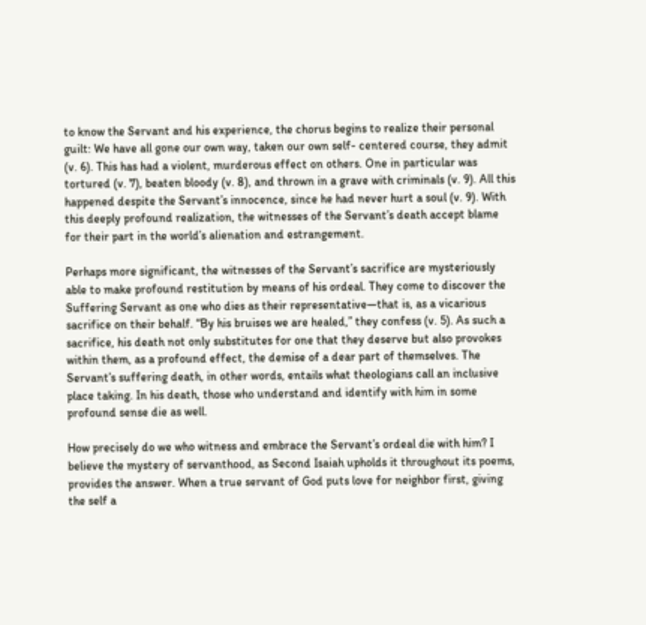to know the Servant and his experience, the chorus begins to realize their personal guilt: We have all gone our own way, taken our own self- centered course, they admit (v. 6). This has had a violent, murderous effect on others. One in particular was tortured (v. 7), beaten bloody (v. 8), and thrown in a grave with criminals (v. 9). All this happened despite the Servant’s innocence, since he had never hurt a soul (v. 9). With this deeply profound realization, the witnesses of the Servant’s death accept blame for their part in the world’s alienation and estrangement.

Perhaps more significant, the witnesses of the Servant’s sacrifice are mysteriously able to make profound restitution by means of his ordeal. They come to discover the Suffering Servant as one who dies as their representative—that is, as a vicarious sacrifice on their behalf. “By his bruises we are healed,” they confess (v. 5). As such a sacrifice, his death not only substitutes for one that they deserve but also provokes within them, as a profound effect, the demise of a dear part of themselves. The Servant’s suffering death, in other words, entails what theologians call an inclusive place taking. In his death, those who understand and identify with him in some profound sense die as well.

How precisely do we who witness and embrace the Servant’s ordeal die with him? I believe the mystery of servanthood, as Second Isaiah upholds it throughout its poems, provides the answer. When a true servant of God puts love for neighbor first, giving the self a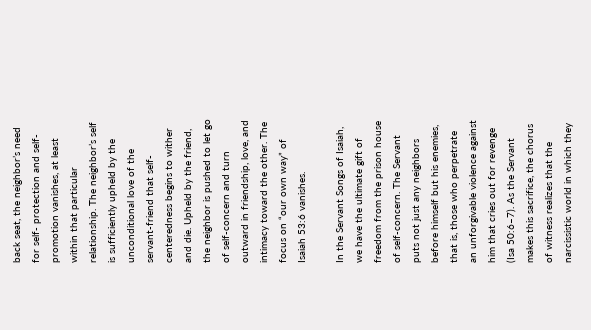back seat, the neighbor’s need for self- protection and self-promotion vanishes, at least within that particular relationship. The neighbor’s self is sufficiently upheld by the unconditional love of the servant-friend that self-centeredness begins to wither and die. Upheld by the friend, the neighbor is pushed to let go of self-concern and turn outward in friendship, love, and intimacy toward the other. The focus on “our own way” of Isaiah 53:6 vanishes.

In the Servant Songs of Isaiah, we have the ultimate gift of freedom from the prison house of self-concern. The Servant puts not just any neighbors before himself but his enemies, that is, those who perpetrate an unforgivable violence against him that cries out for revenge (Isa 50:6–7). As the Servant makes this sacrifice, the chorus of witness realizes that the narcissistic world in which they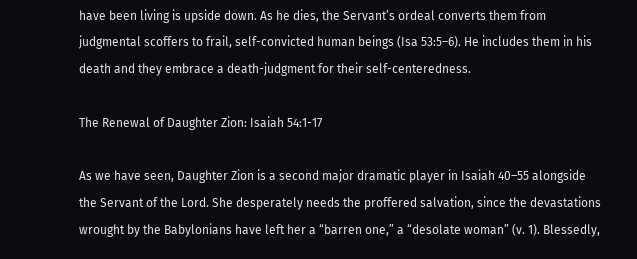have been living is upside down. As he dies, the Servant’s ordeal converts them from judgmental scoffers to frail, self-convicted human beings (Isa 53:5–6). He includes them in his death and they embrace a death-judgment for their self-centeredness.

The Renewal of Daughter Zion: Isaiah 54:1-17

As we have seen, Daughter Zion is a second major dramatic player in Isaiah 40–55 alongside the Servant of the Lord. She desperately needs the proffered salvation, since the devastations wrought by the Babylonians have left her a “barren one,” a “desolate woman” (v. 1). Blessedly,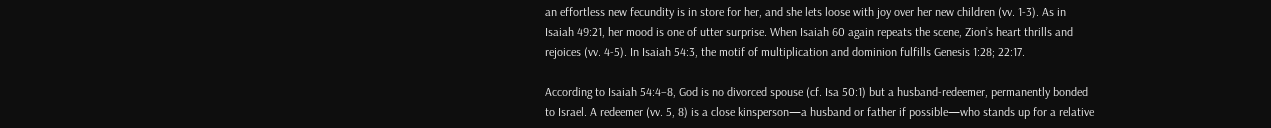an effortless new fecundity is in store for her, and she lets loose with joy over her new children (vv. 1-3). As in Isaiah 49:21, her mood is one of utter surprise. When Isaiah 60 again repeats the scene, Zion’s heart thrills and rejoices (vv. 4-5). In Isaiah 54:3, the motif of multiplication and dominion fulfills Genesis 1:28; 22:17.

According to Isaiah 54:4–8, God is no divorced spouse (cf. Isa 50:1) but a husband-redeemer, permanently bonded to Israel. A redeemer (vv. 5, 8) is a close kinsperson—a husband or father if possible—who stands up for a relative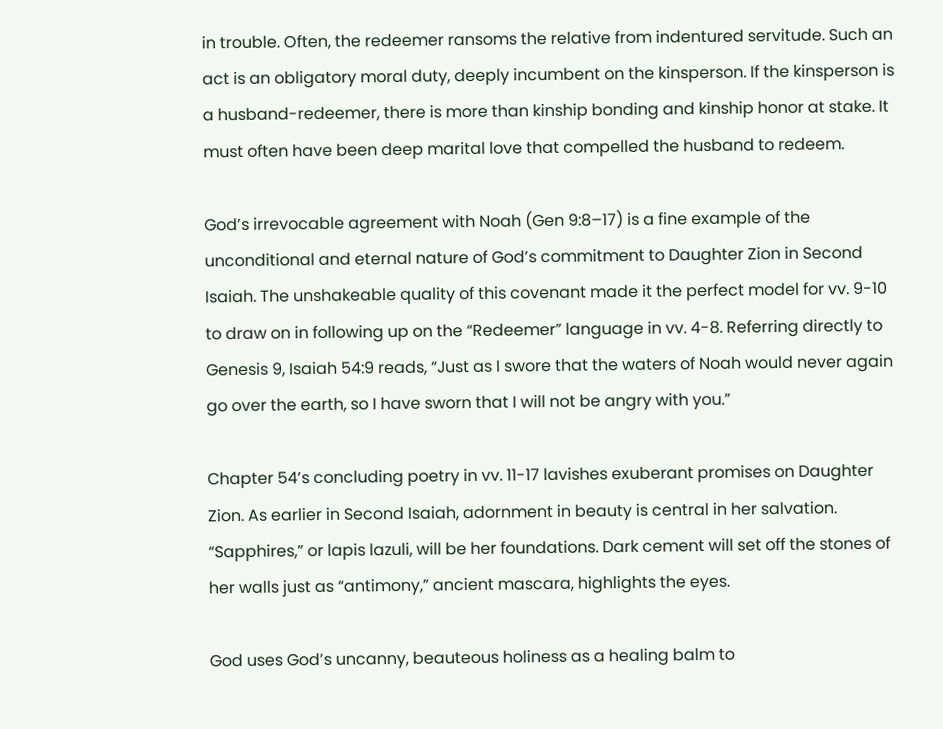in trouble. Often, the redeemer ransoms the relative from indentured servitude. Such an act is an obligatory moral duty, deeply incumbent on the kinsperson. If the kinsperson is a husband-redeemer, there is more than kinship bonding and kinship honor at stake. It must often have been deep marital love that compelled the husband to redeem.

God’s irrevocable agreement with Noah (Gen 9:8–17) is a fine example of the unconditional and eternal nature of God’s commitment to Daughter Zion in Second Isaiah. The unshakeable quality of this covenant made it the perfect model for vv. 9-10 to draw on in following up on the “Redeemer” language in vv. 4-8. Referring directly to Genesis 9, Isaiah 54:9 reads, “Just as I swore that the waters of Noah would never again go over the earth, so I have sworn that I will not be angry with you.”

Chapter 54’s concluding poetry in vv. 11-17 lavishes exuberant promises on Daughter Zion. As earlier in Second Isaiah, adornment in beauty is central in her salvation. “Sapphires,” or lapis lazuli, will be her foundations. Dark cement will set off the stones of her walls just as “antimony,” ancient mascara, highlights the eyes.

God uses God’s uncanny, beauteous holiness as a healing balm to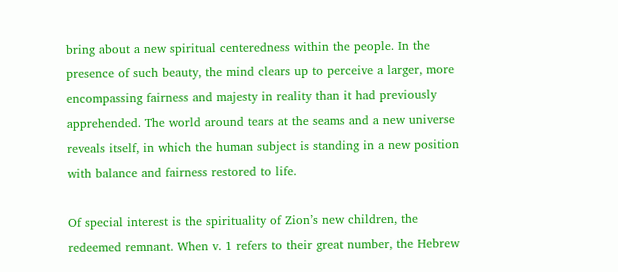bring about a new spiritual centeredness within the people. In the presence of such beauty, the mind clears up to perceive a larger, more encompassing fairness and majesty in reality than it had previously apprehended. The world around tears at the seams and a new universe reveals itself, in which the human subject is standing in a new position with balance and fairness restored to life.

Of special interest is the spirituality of Zion’s new children, the redeemed remnant. When v. 1 refers to their great number, the Hebrew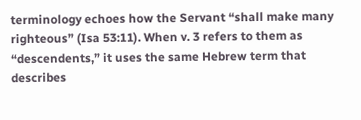terminology echoes how the Servant “shall make many righteous” (Isa 53:11). When v. 3 refers to them as “descendents,” it uses the same Hebrew term that describes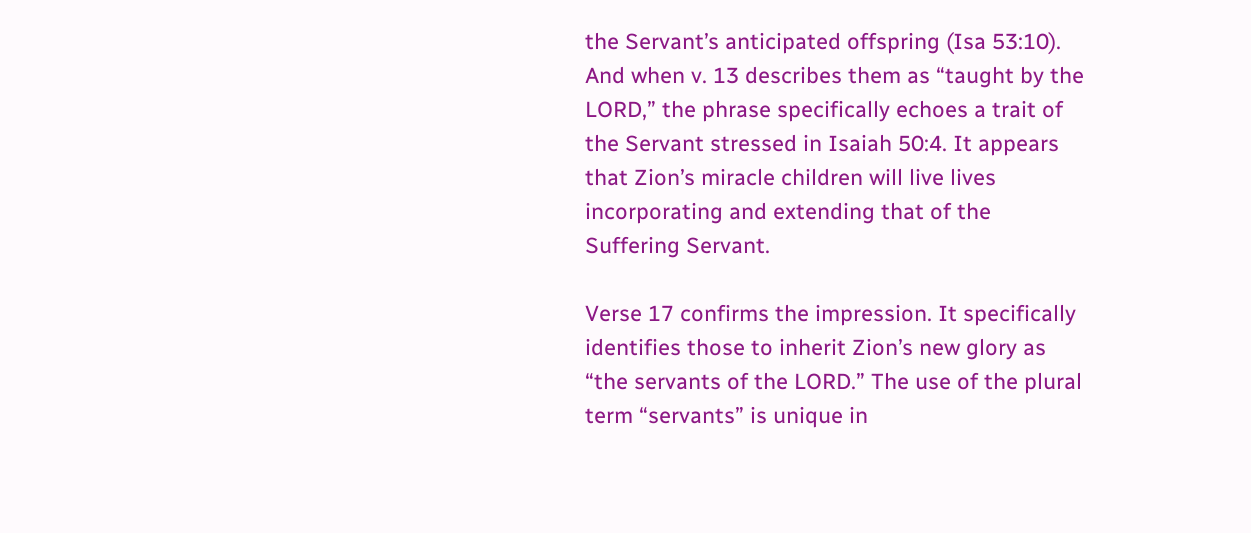the Servant’s anticipated offspring (Isa 53:10). And when v. 13 describes them as “taught by the LORD,” the phrase specifically echoes a trait of the Servant stressed in Isaiah 50:4. It appears that Zion’s miracle children will live lives incorporating and extending that of the Suffering Servant.

Verse 17 confirms the impression. It specifically identifies those to inherit Zion’s new glory as “the servants of the LORD.” The use of the plural term “servants” is unique in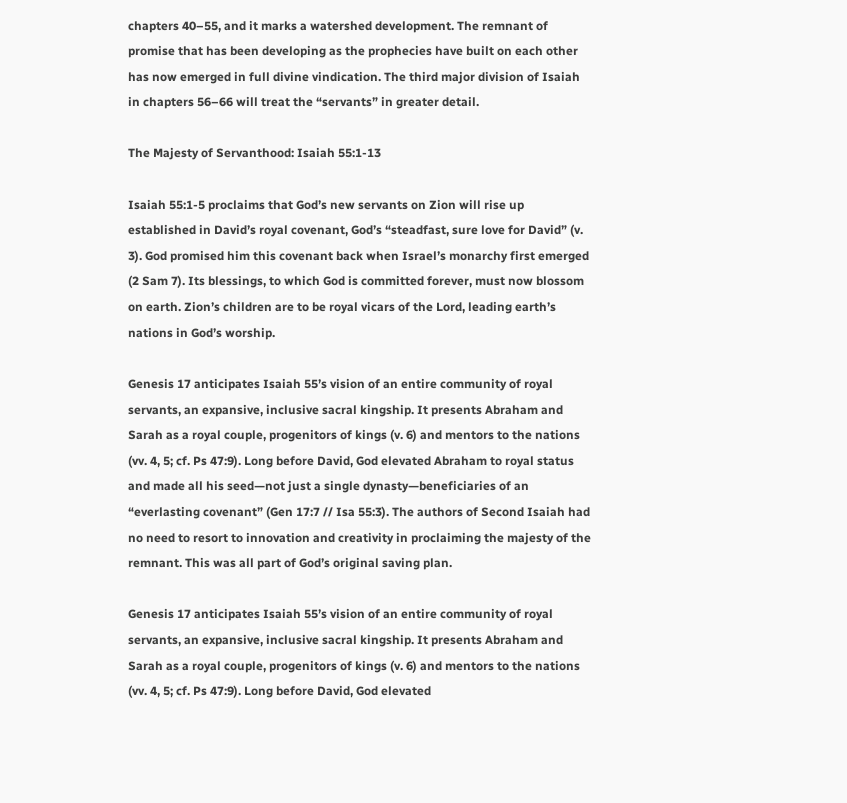chapters 40–55, and it marks a watershed development. The remnant of promise that has been developing as the prophecies have built on each other has now emerged in full divine vindication. The third major division of Isaiah in chapters 56–66 will treat the “servants” in greater detail.

The Majesty of Servanthood: Isaiah 55:1-13

Isaiah 55:1-5 proclaims that God’s new servants on Zion will rise up established in David’s royal covenant, God’s “steadfast, sure love for David” (v. 3). God promised him this covenant back when Israel’s monarchy first emerged (2 Sam 7). Its blessings, to which God is committed forever, must now blossom on earth. Zion’s children are to be royal vicars of the Lord, leading earth’s nations in God’s worship.

Genesis 17 anticipates Isaiah 55’s vision of an entire community of royal servants, an expansive, inclusive sacral kingship. It presents Abraham and Sarah as a royal couple, progenitors of kings (v. 6) and mentors to the nations (vv. 4, 5; cf. Ps 47:9). Long before David, God elevated Abraham to royal status and made all his seed—not just a single dynasty—beneficiaries of an “everlasting covenant” (Gen 17:7 // Isa 55:3). The authors of Second Isaiah had no need to resort to innovation and creativity in proclaiming the majesty of the remnant. This was all part of God’s original saving plan.

Genesis 17 anticipates Isaiah 55’s vision of an entire community of royal servants, an expansive, inclusive sacral kingship. It presents Abraham and Sarah as a royal couple, progenitors of kings (v. 6) and mentors to the nations (vv. 4, 5; cf. Ps 47:9). Long before David, God elevated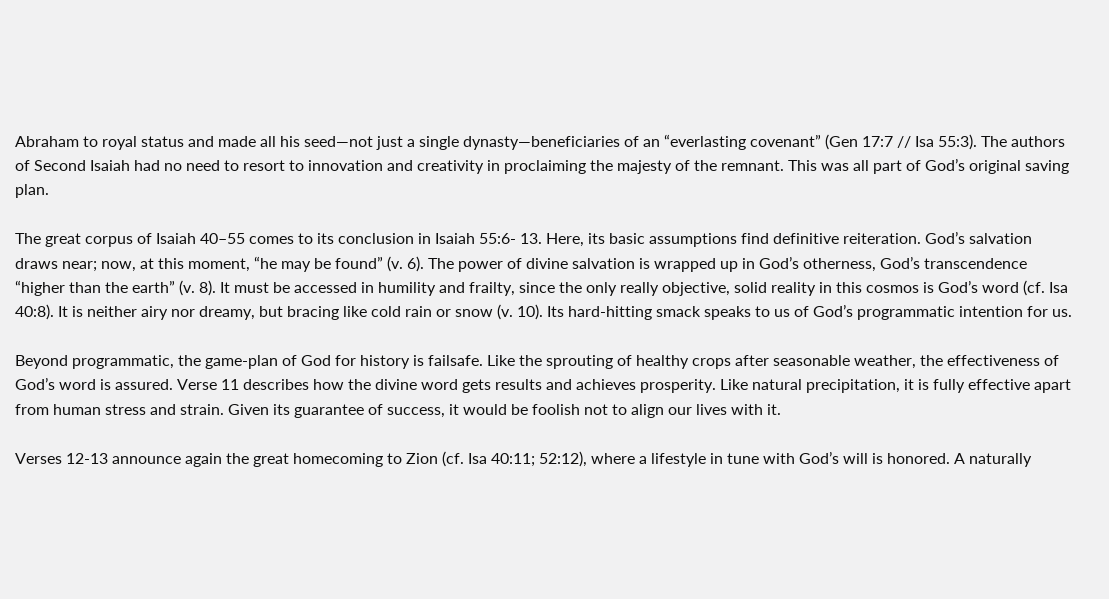Abraham to royal status and made all his seed—not just a single dynasty—beneficiaries of an “everlasting covenant” (Gen 17:7 // Isa 55:3). The authors of Second Isaiah had no need to resort to innovation and creativity in proclaiming the majesty of the remnant. This was all part of God’s original saving plan.

The great corpus of Isaiah 40–55 comes to its conclusion in Isaiah 55:6- 13. Here, its basic assumptions find definitive reiteration. God’s salvation draws near; now, at this moment, “he may be found” (v. 6). The power of divine salvation is wrapped up in God’s otherness, God’s transcendence “higher than the earth” (v. 8). It must be accessed in humility and frailty, since the only really objective, solid reality in this cosmos is God’s word (cf. Isa 40:8). It is neither airy nor dreamy, but bracing like cold rain or snow (v. 10). Its hard-hitting smack speaks to us of God’s programmatic intention for us.

Beyond programmatic, the game-plan of God for history is failsafe. Like the sprouting of healthy crops after seasonable weather, the effectiveness of God’s word is assured. Verse 11 describes how the divine word gets results and achieves prosperity. Like natural precipitation, it is fully effective apart from human stress and strain. Given its guarantee of success, it would be foolish not to align our lives with it.

Verses 12-13 announce again the great homecoming to Zion (cf. Isa 40:11; 52:12), where a lifestyle in tune with God’s will is honored. A naturally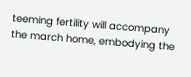teeming fertility will accompany the march home, embodying the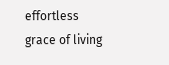effortless grace of living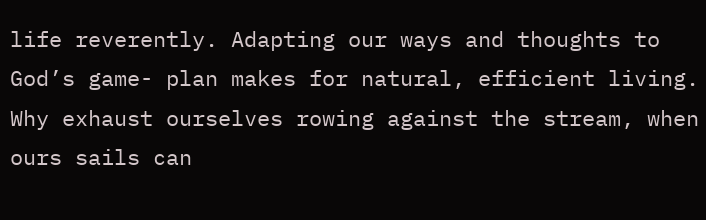life reverently. Adapting our ways and thoughts to God’s game- plan makes for natural, efficient living. Why exhaust ourselves rowing against the stream, when ours sails can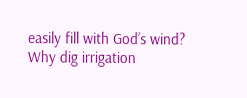easily fill with God’s wind? Why dig irrigation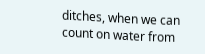ditches, when we can count on water from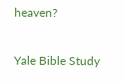heaven?

Yale Bible Study